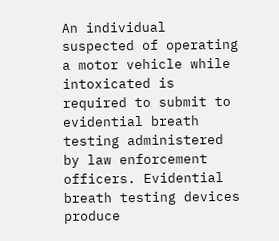An individual suspected of operating a motor vehicle while intoxicated is required to submit to evidential breath testing administered by law enforcement officers. Evidential breath testing devices produce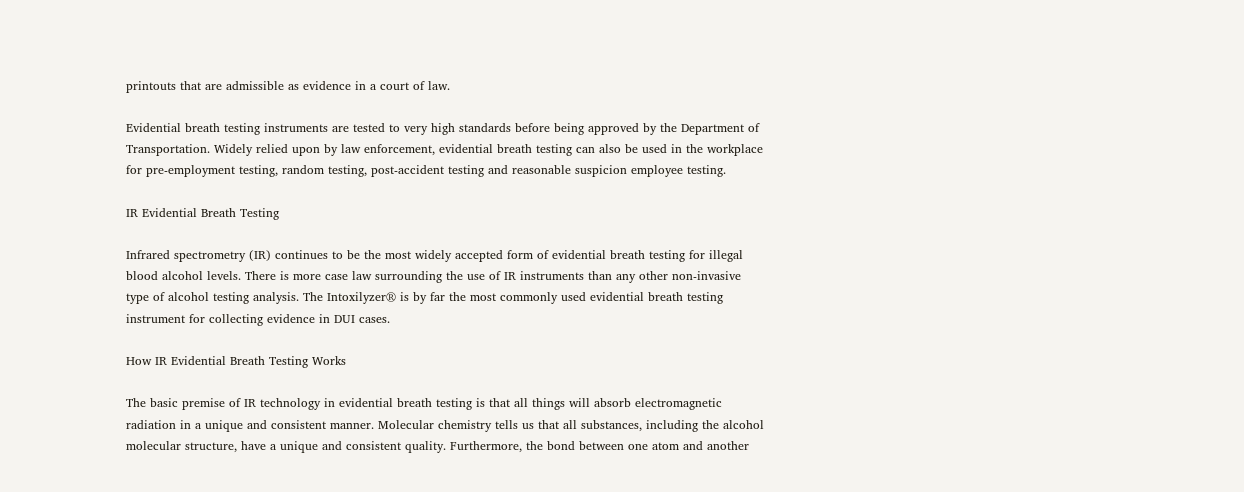printouts that are admissible as evidence in a court of law.

Evidential breath testing instruments are tested to very high standards before being approved by the Department of Transportation. Widely relied upon by law enforcement, evidential breath testing can also be used in the workplace for pre-employment testing, random testing, post-accident testing and reasonable suspicion employee testing.

IR Evidential Breath Testing

Infrared spectrometry (IR) continues to be the most widely accepted form of evidential breath testing for illegal blood alcohol levels. There is more case law surrounding the use of IR instruments than any other non-invasive type of alcohol testing analysis. The Intoxilyzer® is by far the most commonly used evidential breath testing instrument for collecting evidence in DUI cases.

How IR Evidential Breath Testing Works

The basic premise of IR technology in evidential breath testing is that all things will absorb electromagnetic radiation in a unique and consistent manner. Molecular chemistry tells us that all substances, including the alcohol molecular structure, have a unique and consistent quality. Furthermore, the bond between one atom and another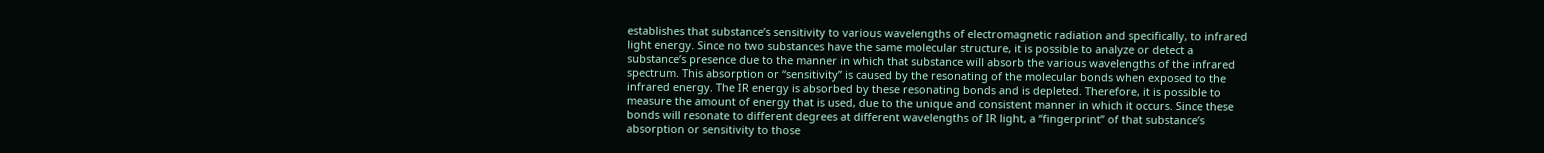establishes that substance’s sensitivity to various wavelengths of electromagnetic radiation and specifically, to infrared light energy. Since no two substances have the same molecular structure, it is possible to analyze or detect a substance’s presence due to the manner in which that substance will absorb the various wavelengths of the infrared spectrum. This absorption or “sensitivity” is caused by the resonating of the molecular bonds when exposed to the infrared energy. The IR energy is absorbed by these resonating bonds and is depleted. Therefore, it is possible to measure the amount of energy that is used, due to the unique and consistent manner in which it occurs. Since these bonds will resonate to different degrees at different wavelengths of IR light, a “fingerprint” of that substance’s absorption or sensitivity to those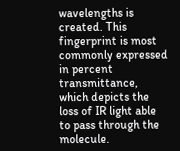wavelengths is created. This fingerprint is most commonly expressed in percent transmittance, which depicts the loss of IR light able to pass through the molecule.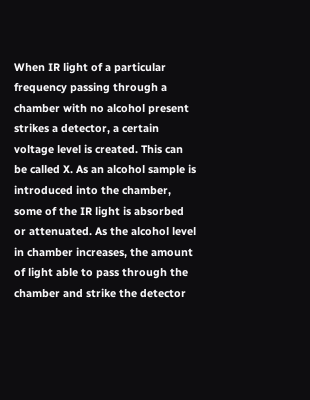When IR light of a particular frequency passing through a chamber with no alcohol present strikes a detector, a certain voltage level is created. This can be called X. As an alcohol sample is introduced into the chamber, some of the IR light is absorbed or attenuated. As the alcohol level in chamber increases, the amount of light able to pass through the chamber and strike the detector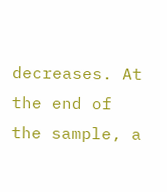decreases. At the end of the sample, a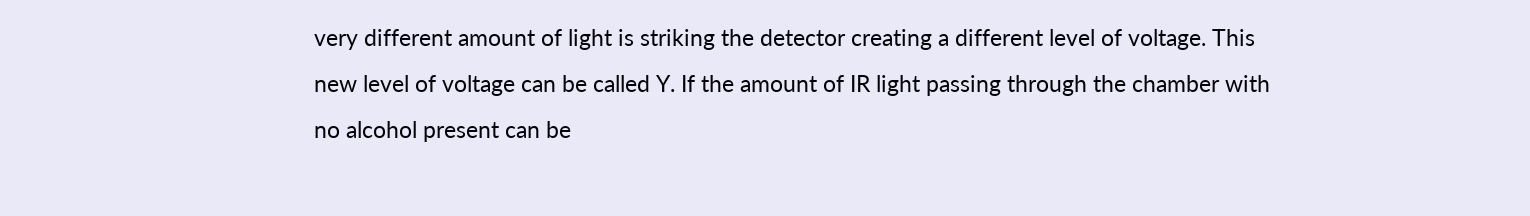very different amount of light is striking the detector creating a different level of voltage. This new level of voltage can be called Y. If the amount of IR light passing through the chamber with no alcohol present can be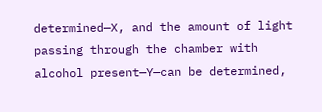determined—X, and the amount of light passing through the chamber with alcohol present—Y—can be determined,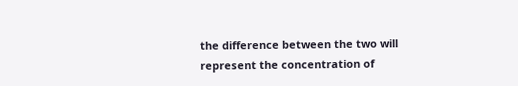the difference between the two will represent the concentration of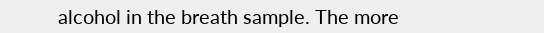alcohol in the breath sample. The more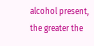alcohol present, the greater the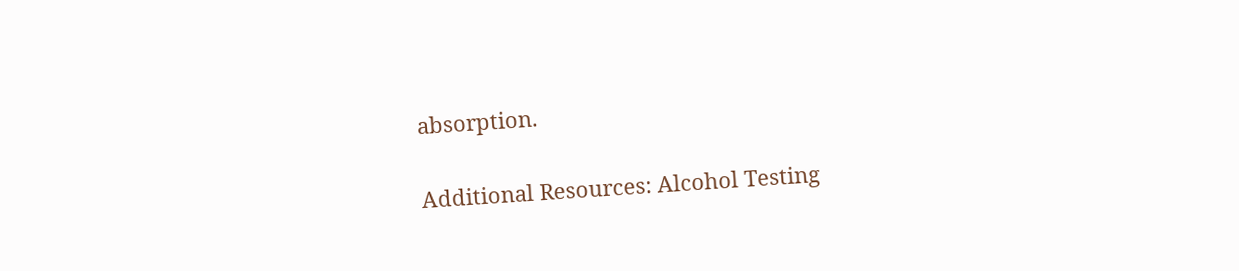absorption.

Additional Resources: Alcohol Testing